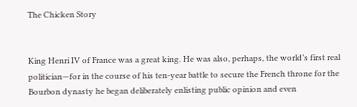The Chicken Story


King Henri IV of France was a great king. He was also, perhaps, the world’s first real politician—for in the course of his ten-year battle to secure the French throne for the Bourbon dynasty he began deliberately enlisting public opinion and even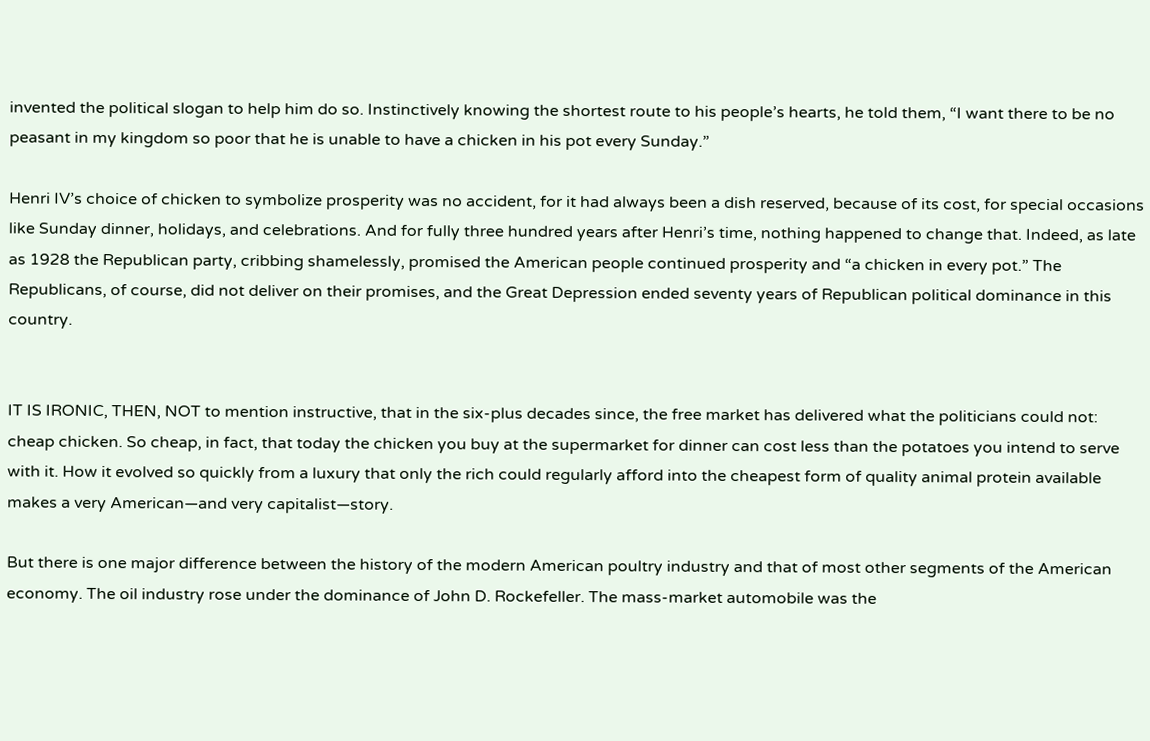invented the political slogan to help him do so. Instinctively knowing the shortest route to his people’s hearts, he told them, “I want there to be no peasant in my kingdom so poor that he is unable to have a chicken in his pot every Sunday.”

Henri IV’s choice of chicken to symbolize prosperity was no accident, for it had always been a dish reserved, because of its cost, for special occasions like Sunday dinner, holidays, and celebrations. And for fully three hundred years after Henri’s time, nothing happened to change that. Indeed, as late as 1928 the Republican party, cribbing shamelessly, promised the American people continued prosperity and “a chicken in every pot.” The Republicans, of course, did not deliver on their promises, and the Great Depression ended seventy years of Republican political dominance in this country.


IT IS IRONIC, THEN, NOT to mention instructive, that in the six-plus decades since, the free market has delivered what the politicians could not: cheap chicken. So cheap, in fact, that today the chicken you buy at the supermarket for dinner can cost less than the potatoes you intend to serve with it. How it evolved so quickly from a luxury that only the rich could regularly afford into the cheapest form of quality animal protein available makes a very American—and very capitalist—story.

But there is one major difference between the history of the modern American poultry industry and that of most other segments of the American economy. The oil industry rose under the dominance of John D. Rockefeller. The mass-market automobile was the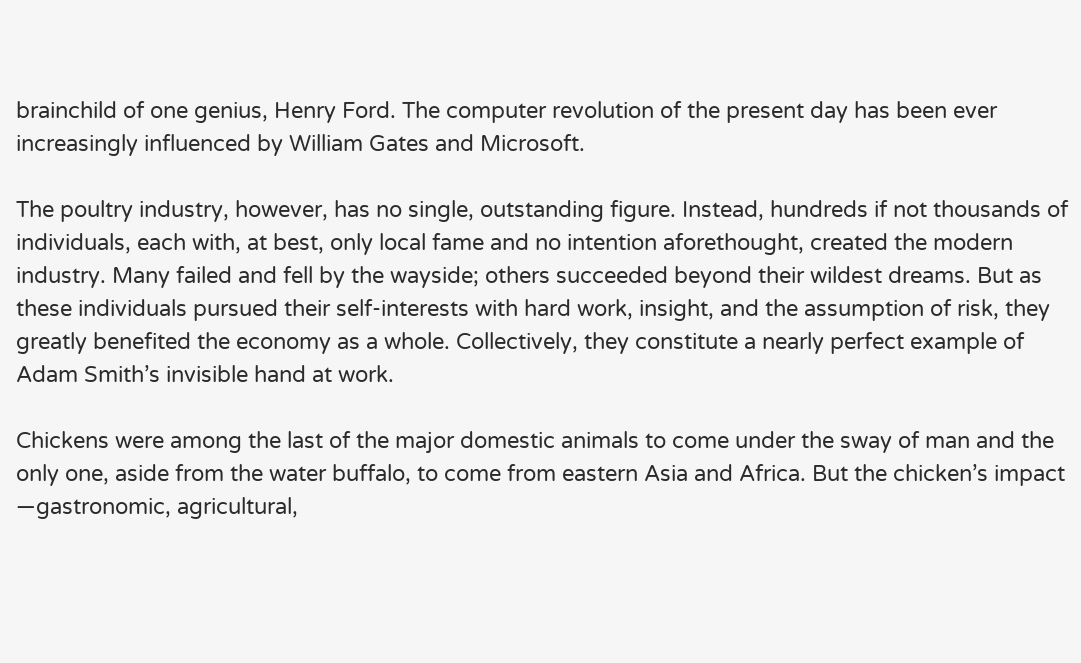brainchild of one genius, Henry Ford. The computer revolution of the present day has been ever increasingly influenced by William Gates and Microsoft.

The poultry industry, however, has no single, outstanding figure. Instead, hundreds if not thousands of individuals, each with, at best, only local fame and no intention aforethought, created the modern industry. Many failed and fell by the wayside; others succeeded beyond their wildest dreams. But as these individuals pursued their self-interests with hard work, insight, and the assumption of risk, they greatly benefited the economy as a whole. Collectively, they constitute a nearly perfect example of Adam Smith’s invisible hand at work.

Chickens were among the last of the major domestic animals to come under the sway of man and the only one, aside from the water buffalo, to come from eastern Asia and Africa. But the chicken’s impact —gastronomic, agricultural,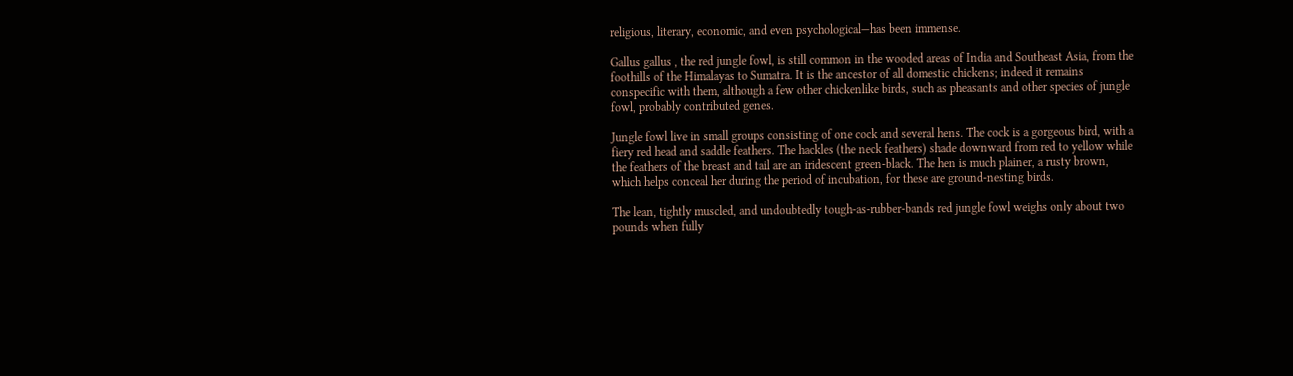religious, literary, economic, and even psychological—has been immense.

Gallus gallus , the red jungle fowl, is still common in the wooded areas of India and Southeast Asia, from the foothills of the Himalayas to Sumatra. It is the ancestor of all domestic chickens; indeed it remains conspecific with them, although a few other chickenlike birds, such as pheasants and other species of jungle fowl, probably contributed genes.

Jungle fowl live in small groups consisting of one cock and several hens. The cock is a gorgeous bird, with a fiery red head and saddle feathers. The hackles (the neck feathers) shade downward from red to yellow while the feathers of the breast and tail are an iridescent green-black. The hen is much plainer, a rusty brown, which helps conceal her during the period of incubation, for these are ground-nesting birds.

The lean, tightly muscled, and undoubtedly tough-as-rubber-bands red jungle fowl weighs only about two pounds when fully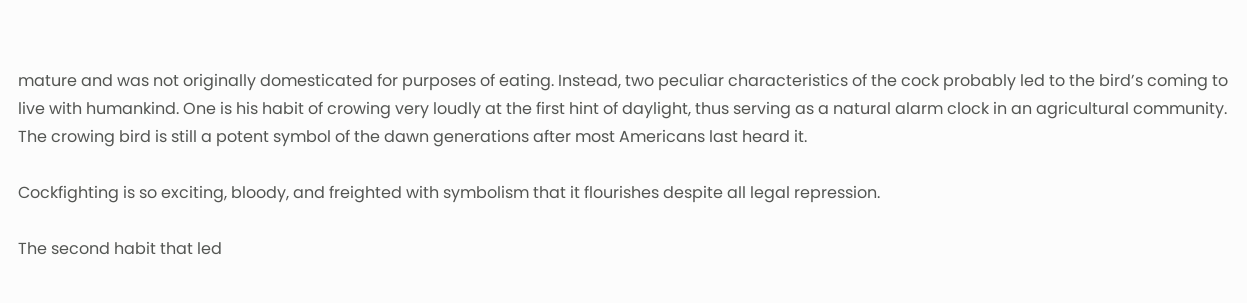mature and was not originally domesticated for purposes of eating. Instead, two peculiar characteristics of the cock probably led to the bird’s coming to live with humankind. One is his habit of crowing very loudly at the first hint of daylight, thus serving as a natural alarm clock in an agricultural community. The crowing bird is still a potent symbol of the dawn generations after most Americans last heard it.

Cockfighting is so exciting, bloody, and freighted with symbolism that it flourishes despite all legal repression.

The second habit that led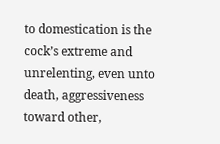to domestication is the cock’s extreme and unrelenting, even unto death, aggressiveness toward other,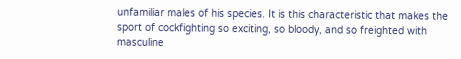unfamiliar males of his species. It is this characteristic that makes the sport of cockfighting so exciting, so bloody, and so freighted with masculine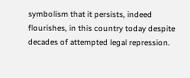symbolism that it persists, indeed flourishes, in this country today despite decades of attempted legal repression.